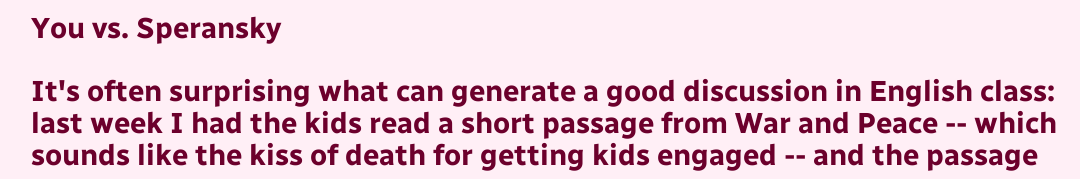You vs. Speransky

It's often surprising what can generate a good discussion in English class: last week I had the kids read a short passage from War and Peace -- which sounds like the kiss of death for getting kids engaged -- and the passage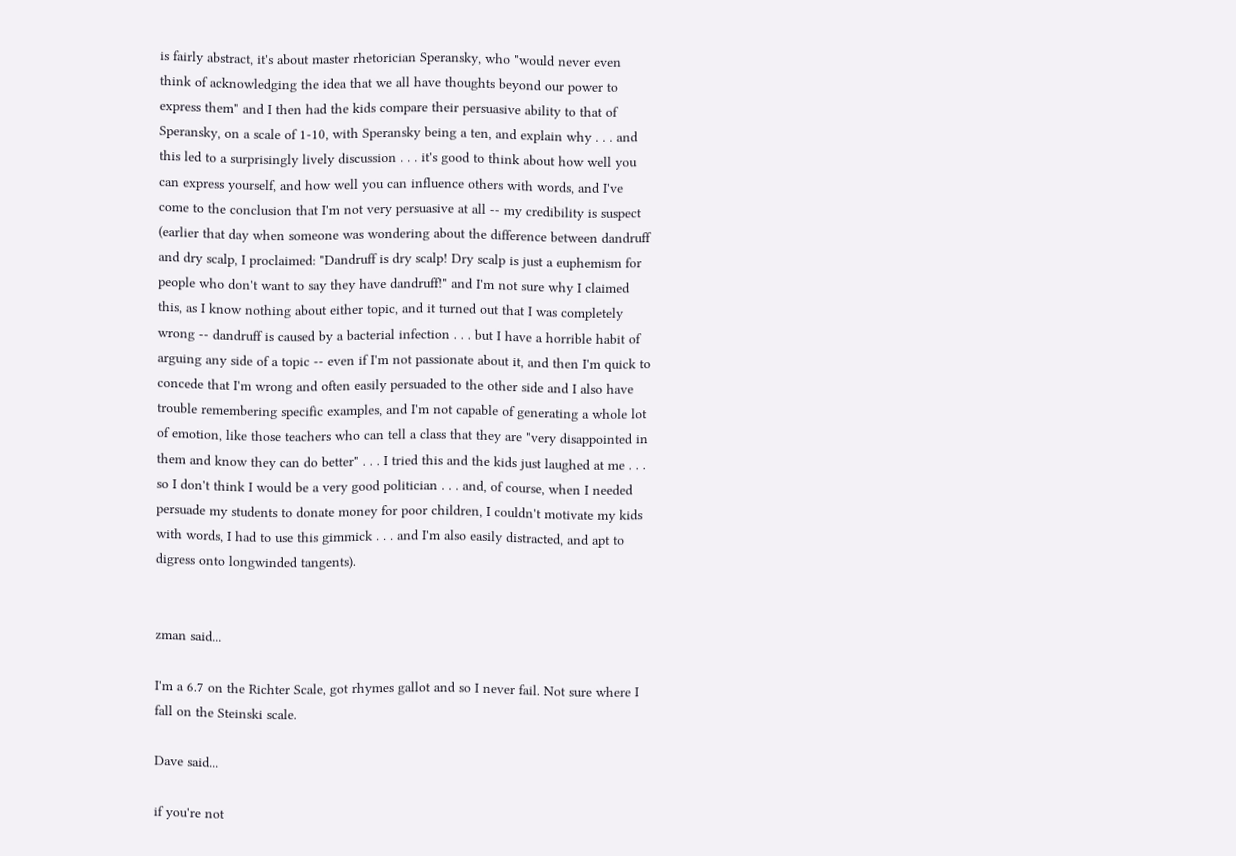is fairly abstract, it's about master rhetorician Speransky, who "would never even think of acknowledging the idea that we all have thoughts beyond our power to express them" and I then had the kids compare their persuasive ability to that of Speransky, on a scale of 1-10, with Speransky being a ten, and explain why . . . and this led to a surprisingly lively discussion . . . it's good to think about how well you can express yourself, and how well you can influence others with words, and I've come to the conclusion that I'm not very persuasive at all -- my credibility is suspect (earlier that day when someone was wondering about the difference between dandruff and dry scalp, I proclaimed: "Dandruff is dry scalp! Dry scalp is just a euphemism for people who don't want to say they have dandruff!" and I'm not sure why I claimed this, as I know nothing about either topic, and it turned out that I was completely wrong -- dandruff is caused by a bacterial infection . . . but I have a horrible habit of arguing any side of a topic -- even if I'm not passionate about it, and then I'm quick to concede that I'm wrong and often easily persuaded to the other side and I also have trouble remembering specific examples, and I'm not capable of generating a whole lot of emotion, like those teachers who can tell a class that they are "very disappointed in them and know they can do better" . . . I tried this and the kids just laughed at me . . . so I don't think I would be a very good politician . . . and, of course, when I needed persuade my students to donate money for poor children, I couldn't motivate my kids with words, I had to use this gimmick . . . and I'm also easily distracted, and apt to digress onto longwinded tangents).


zman said...

I'm a 6.7 on the Richter Scale, got rhymes gallot and so I never fail. Not sure where I fall on the Steinski scale.

Dave said...

if you're not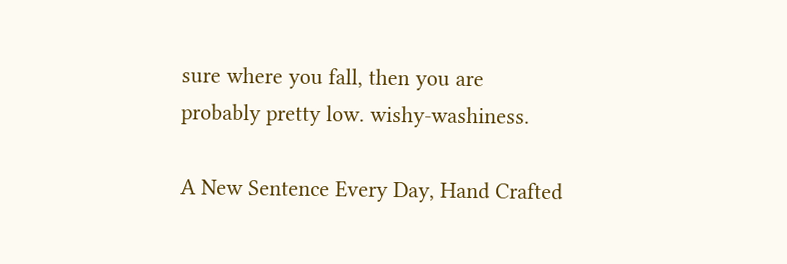sure where you fall, then you are probably pretty low. wishy-washiness.

A New Sentence Every Day, Hand Crafted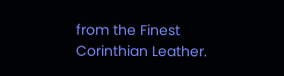from the Finest Corinthian Leather.